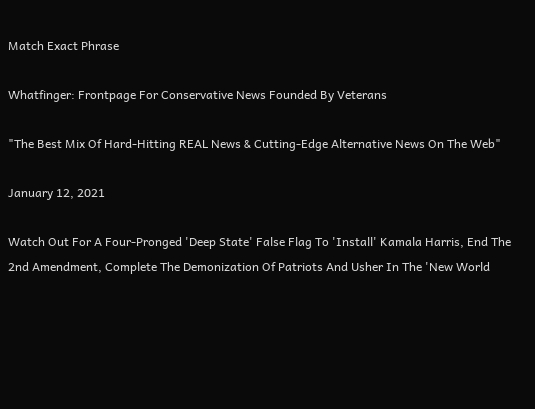Match Exact Phrase

Whatfinger: Frontpage For Conservative News Founded By Veterans

"The Best Mix Of Hard-Hitting REAL News & Cutting-Edge Alternative News On The Web"

January 12, 2021

Watch Out For A Four-Pronged 'Deep State' False Flag To 'Install' Kamala Harris, End The 2nd Amendment, Complete The Demonization Of Patriots And Usher In The 'New World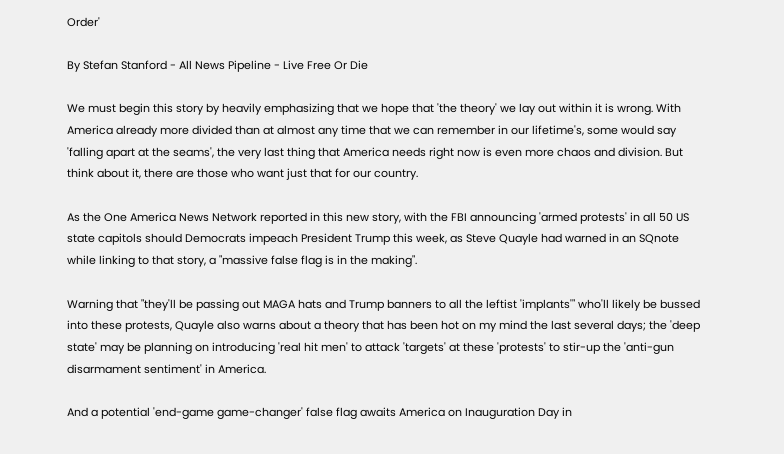Order'

By Stefan Stanford - All News Pipeline - Live Free Or Die

We must begin this story by heavily emphasizing that we hope that 'the theory' we lay out within it is wrong. With America already more divided than at almost any time that we can remember in our lifetime's, some would say 'falling apart at the seams', the very last thing that America needs right now is even more chaos and division. But think about it, there are those who want just that for our country.

As the One America News Network reported in this new story, with the FBI announcing 'armed protests' in all 50 US state capitols should Democrats impeach President Trump this week, as Steve Quayle had warned in an SQnote while linking to that story, a "massive false flag is in the making".

Warning that "they'll be passing out MAGA hats and Trump banners to all the leftist 'implants'" who'll likely be bussed into these protests, Quayle also warns about a theory that has been hot on my mind the last several days; the 'deep state' may be planning on introducing 'real hit men' to attack 'targets' at these 'protests' to stir-up the 'anti-gun disarmament sentiment' in America.

And a potential 'end-game game-changer' false flag awaits America on Inauguration Day in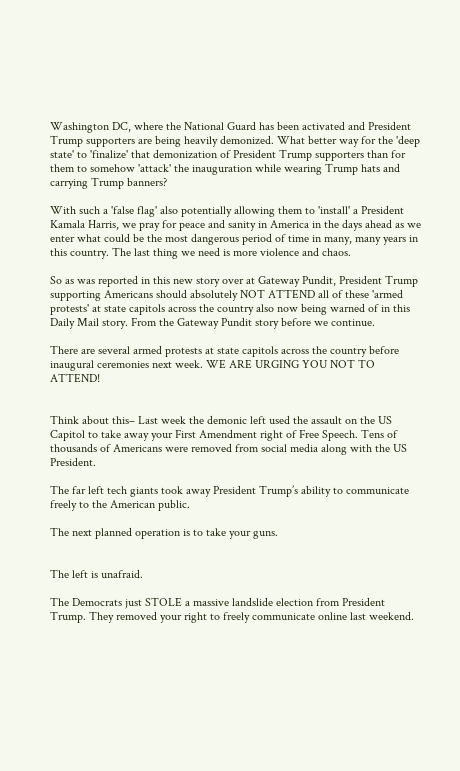Washington DC, where the National Guard has been activated and President Trump supporters are being heavily demonized. What better way for the 'deep state' to 'finalize' that demonization of President Trump supporters than for them to somehow 'attack' the inauguration while wearing Trump hats and carrying Trump banners?

With such a 'false flag' also potentially allowing them to 'install' a President Kamala Harris, we pray for peace and sanity in America in the days ahead as we enter what could be the most dangerous period of time in many, many years in this country. The last thing we need is more violence and chaos.

So as was reported in this new story over at Gateway Pundit, President Trump supporting Americans should absolutely NOT ATTEND all of these 'armed protests' at state capitols across the country also now being warned of in this Daily Mail story. From the Gateway Pundit story before we continue.

There are several armed protests at state capitols across the country before inaugural ceremonies next week. WE ARE URGING YOU NOT TO ATTEND!


Think about this– Last week the demonic left used the assault on the US Capitol to take away your First Amendment right of Free Speech. Tens of thousands of Americans were removed from social media along with the US President.

The far left tech giants took away President Trump’s ability to communicate freely to the American public.

The next planned operation is to take your guns.


The left is unafraid.

The Democrats just STOLE a massive landslide election from President Trump. They removed your right to freely communicate online last weekend.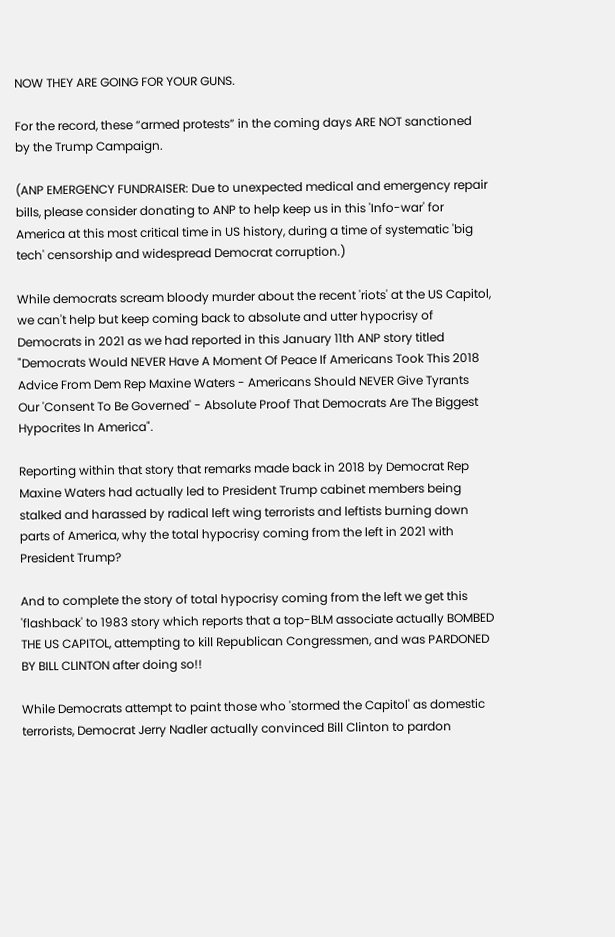NOW THEY ARE GOING FOR YOUR GUNS.

For the record, these “armed protests” in the coming days ARE NOT sanctioned by the Trump Campaign.

(ANP EMERGENCY FUNDRAISER: Due to unexpected medical and emergency repair bills, please consider donating to ANP to help keep us in this 'Info-war' for America at this most critical time in US history, during a time of systematic 'big tech' censorship and widespread Democrat corruption.)

While democrats scream bloody murder about the recent 'riots' at the US Capitol, we can't help but keep coming back to absolute and utter hypocrisy of Democrats in 2021 as we had reported in this January 11th ANP story titled "Democrats Would NEVER Have A Moment Of Peace If Americans Took This 2018 Advice From Dem Rep Maxine Waters - Americans Should NEVER Give Tyrants Our 'Consent To Be Governed' - Absolute Proof That Democrats Are The Biggest Hypocrites In America".

Reporting within that story that remarks made back in 2018 by Democrat Rep Maxine Waters had actually led to President Trump cabinet members being stalked and harassed by radical left wing terrorists and leftists burning down parts of America, why the total hypocrisy coming from the left in 2021 with President Trump?

And to complete the story of total hypocrisy coming from the left we get this 'flashback' to 1983 story which reports that a top-BLM associate actually BOMBED THE US CAPITOL, attempting to kill Republican Congressmen, and was PARDONED BY BILL CLINTON after doing so!!

While Democrats attempt to paint those who 'stormed the Capitol' as domestic terrorists, Democrat Jerry Nadler actually convinced Bill Clinton to pardon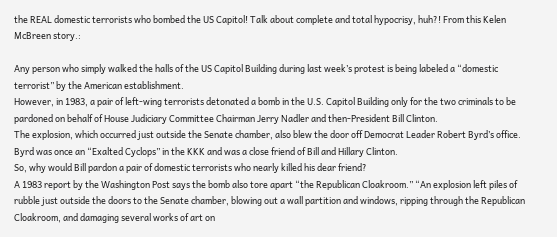the REAL domestic terrorists who bombed the US Capitol! Talk about complete and total hypocrisy, huh?! From this Kelen McBreen story.:

Any person who simply walked the halls of the US Capitol Building during last week’s protest is being labeled a “domestic terrorist” by the American establishment.
However, in 1983, a pair of left-wing terrorists detonated a bomb in the U.S. Capitol Building only for the two criminals to be pardoned on behalf of House Judiciary Committee Chairman Jerry Nadler and then-President Bill Clinton.
The explosion, which occurred just outside the Senate chamber, also blew the door off Democrat Leader Robert Byrd’s office. Byrd was once an “Exalted Cyclops” in the KKK and was a close friend of Bill and Hillary Clinton.
So, why would Bill pardon a pair of domestic terrorists who nearly killed his dear friend?
A 1983 report by the Washington Post says the bomb also tore apart “the Republican Cloakroom.” “An explosion left piles of rubble just outside the doors to the Senate chamber, blowing out a wall partition and windows, ripping through the Republican Cloakroom, and damaging several works of art on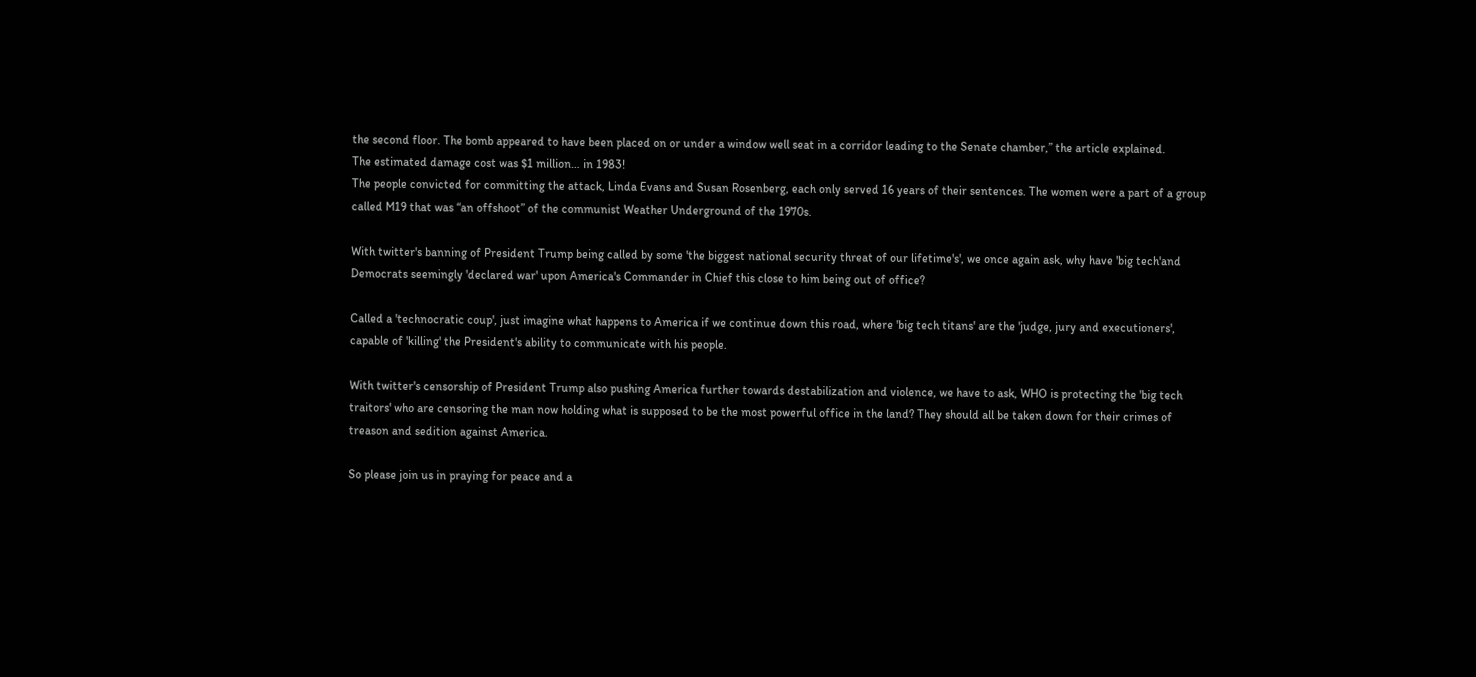the second floor. The bomb appeared to have been placed on or under a window well seat in a corridor leading to the Senate chamber,” the article explained.
The estimated damage cost was $1 million… in 1983!
The people convicted for committing the attack, Linda Evans and Susan Rosenberg, each only served 16 years of their sentences. The women were a part of a group called M19 that was “an offshoot” of the communist Weather Underground of the 1970s.

With twitter's banning of President Trump being called by some 'the biggest national security threat of our lifetime's', we once again ask, why have 'big tech'and Democrats seemingly 'declared war' upon America's Commander in Chief this close to him being out of office?

Called a 'technocratic coup', just imagine what happens to America if we continue down this road, where 'big tech titans' are the 'judge, jury and executioners', capable of 'killing' the President's ability to communicate with his people.

With twitter's censorship of President Trump also pushing America further towards destabilization and violence, we have to ask, WHO is protecting the 'big tech traitors' who are censoring the man now holding what is supposed to be the most powerful office in the land? They should all be taken down for their crimes of treason and sedition against America.

So please join us in praying for peace and a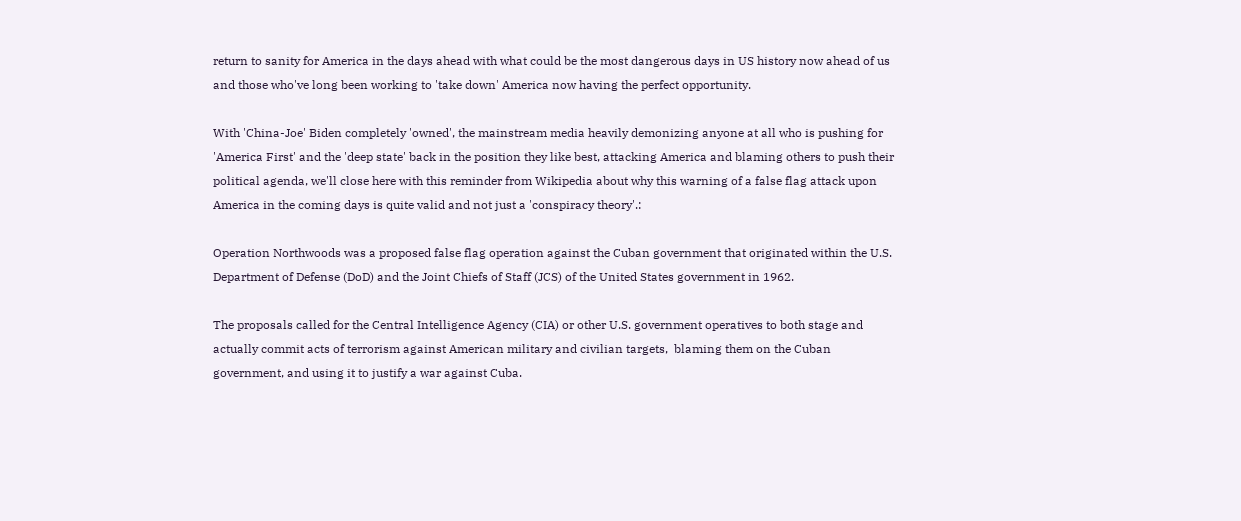return to sanity for America in the days ahead with what could be the most dangerous days in US history now ahead of us and those who've long been working to 'take down' America now having the perfect opportunity.

With 'China-Joe' Biden completely 'owned', the mainstream media heavily demonizing anyone at all who is pushing for 'America First' and the 'deep state' back in the position they like best, attacking America and blaming others to push their political agenda, we'll close here with this reminder from Wikipedia about why this warning of a false flag attack upon America in the coming days is quite valid and not just a 'conspiracy theory'.:

Operation Northwoods was a proposed false flag operation against the Cuban government that originated within the U.S. Department of Defense (DoD) and the Joint Chiefs of Staff (JCS) of the United States government in 1962.

The proposals called for the Central Intelligence Agency (CIA) or other U.S. government operatives to both stage and actually commit acts of terrorism against American military and civilian targets,  blaming them on the Cuban government, and using it to justify a war against Cuba.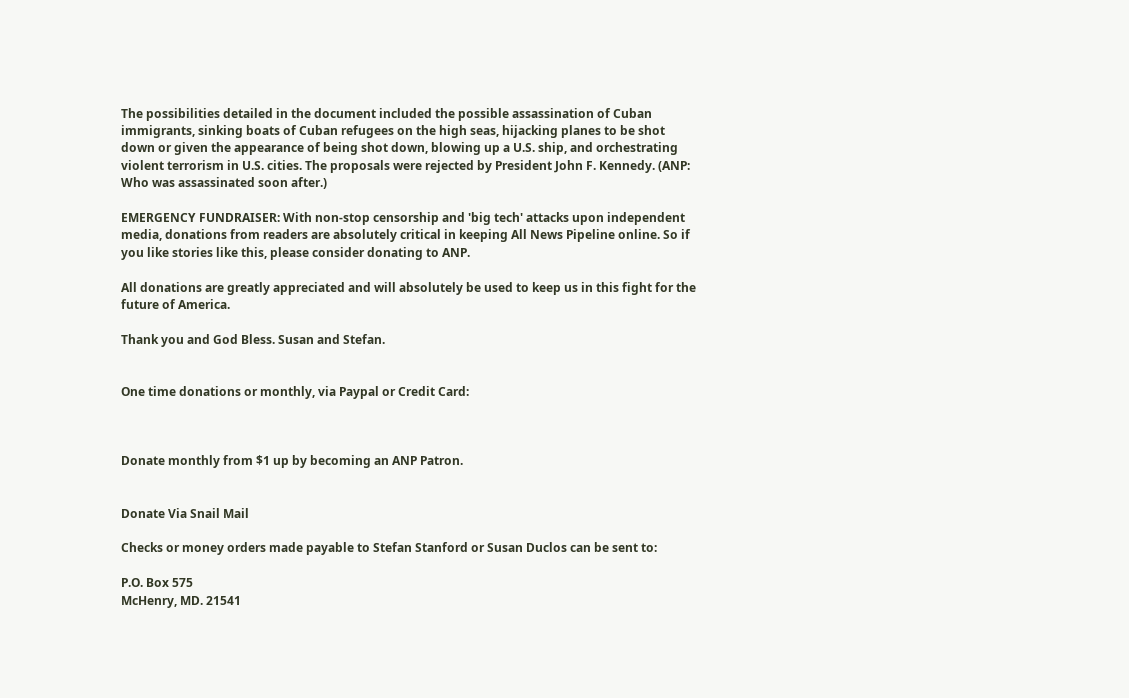The possibilities detailed in the document included the possible assassination of Cuban immigrants, sinking boats of Cuban refugees on the high seas, hijacking planes to be shot down or given the appearance of being shot down, blowing up a U.S. ship, and orchestrating violent terrorism in U.S. cities. The proposals were rejected by President John F. Kennedy. (ANP: Who was assassinated soon after.)

EMERGENCY FUNDRAISER: With non-stop censorship and 'big tech' attacks upon independent media, donations from readers are absolutely critical in keeping All News Pipeline online. So if you like stories like this, please consider donating to ANP.

All donations are greatly appreciated and will absolutely be used to keep us in this fight for the future of America.

Thank you and God Bless. Susan and Stefan.


One time donations or monthly, via Paypal or Credit Card:



Donate monthly from $1 up by becoming an ANP Patron.


Donate Via Snail Mail

Checks or money orders made payable to Stefan Stanford or Susan Duclos can be sent to:

P.O. Box 575
McHenry, MD. 21541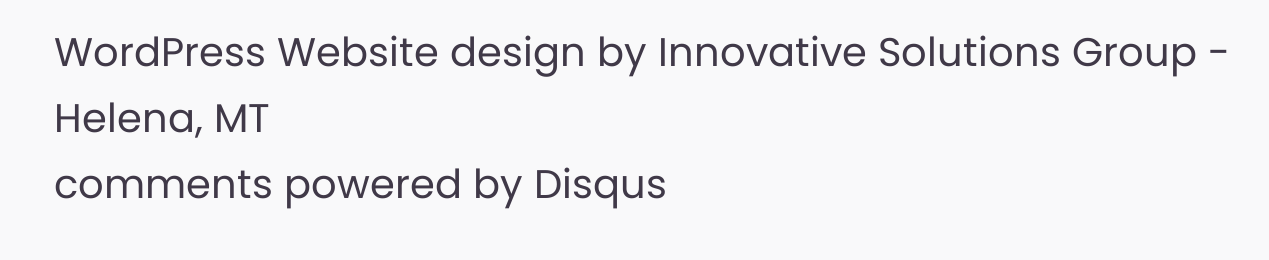WordPress Website design by Innovative Solutions Group - Helena, MT
comments powered by Disqus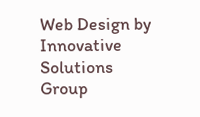Web Design by Innovative Solutions Group